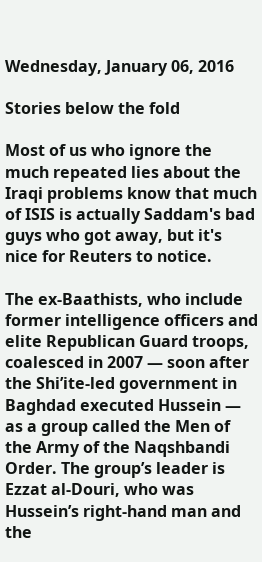Wednesday, January 06, 2016

Stories below the fold

Most of us who ignore the much repeated lies about the Iraqi problems know that much of ISIS is actually Saddam's bad guys who got away, but it's nice for Reuters to notice.

The ex-Baathists, who include former intelligence officers and elite Republican Guard troops, coalesced in 2007 — soon after the Shi’ite-led government in Baghdad executed Hussein — as a group called the Men of the Army of the Naqshbandi Order. The group’s leader is Ezzat al-Douri, who was Hussein’s right-hand man and the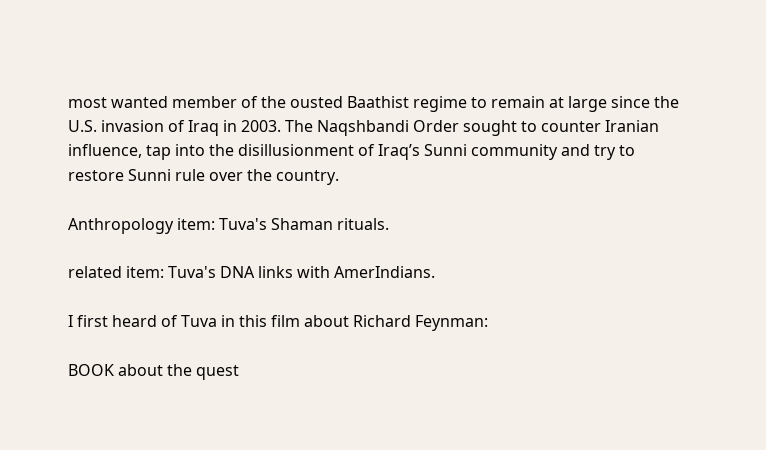most wanted member of the ousted Baathist regime to remain at large since the U.S. invasion of Iraq in 2003. The Naqshbandi Order sought to counter Iranian influence, tap into the disillusionment of Iraq’s Sunni community and try to restore Sunni rule over the country.

Anthropology item: Tuva's Shaman rituals.

related item: Tuva's DNA links with AmerIndians.

I first heard of Tuva in this film about Richard Feynman:

BOOK about the quest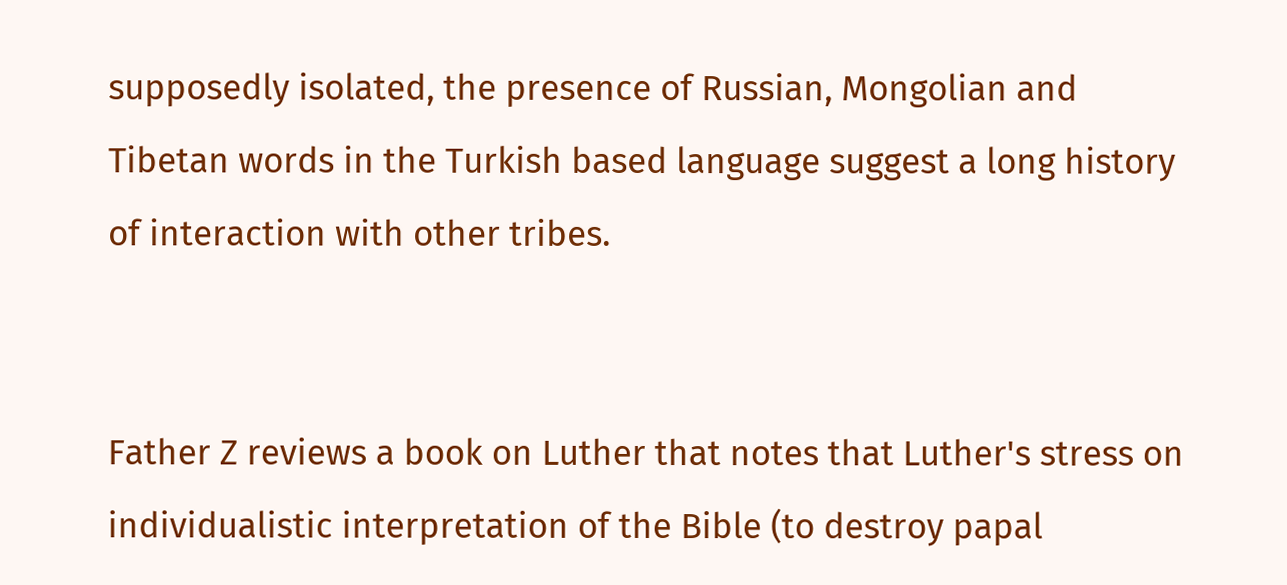supposedly isolated, the presence of Russian, Mongolian and Tibetan words in the Turkish based language suggest a long history of interaction with other tribes.


Father Z reviews a book on Luther that notes that Luther's stress on individualistic interpretation of the Bible (to destroy papal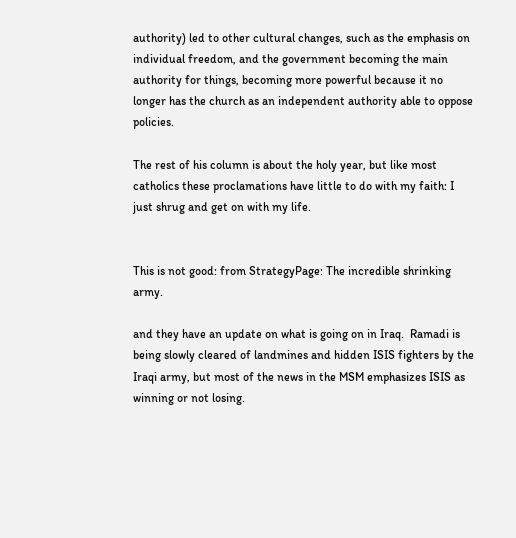authority) led to other cultural changes, such as the emphasis on individual freedom, and the government becoming the main authority for things, becoming more powerful because it no longer has the church as an independent authority able to oppose policies.

The rest of his column is about the holy year, but like most catholics these proclamations have little to do with my faith: I just shrug and get on with my life.


This is not good: from StrategyPage: The incredible shrinking army.

and they have an update on what is going on in Iraq.  Ramadi is being slowly cleared of landmines and hidden ISIS fighters by the Iraqi army, but most of the news in the MSM emphasizes ISIS as winning or not losing.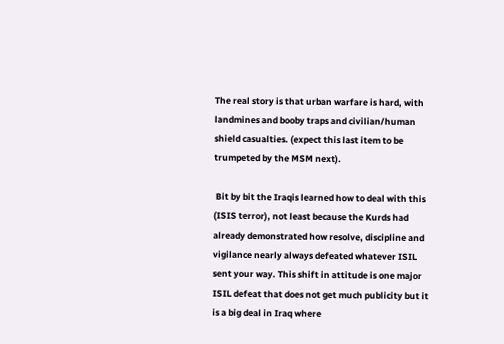The real story is that urban warfare is hard, with landmines and booby traps and civilian/human shield casualties. (expect this last item to be trumpeted by the MSM next).

 Bit by bit the Iraqis learned how to deal with this (ISIS terror), not least because the Kurds had already demonstrated how resolve, discipline and vigilance nearly always defeated whatever ISIL sent your way. This shift in attitude is one major ISIL defeat that does not get much publicity but it is a big deal in Iraq where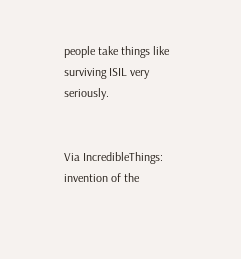people take things like surviving ISIL very seriously.


Via IncredibleThings: invention of the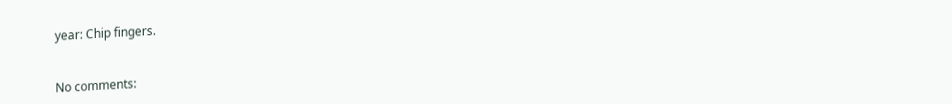year: Chip fingers.


No comments: